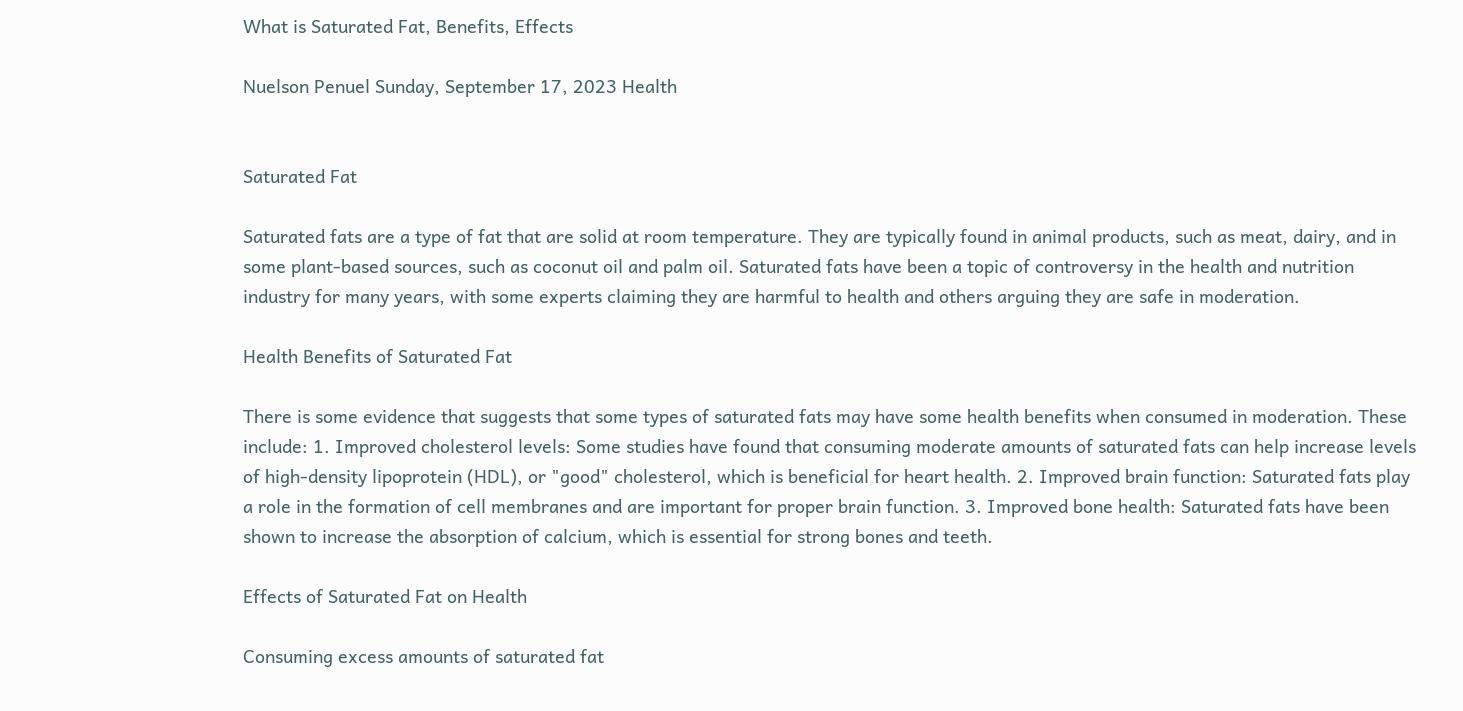What is Saturated Fat, Benefits, Effects

Nuelson Penuel Sunday, September 17, 2023 Health


Saturated Fat

Saturated fats are a type of fat that are solid at room temperature. They are typically found in animal products, such as meat, dairy, and in some plant-based sources, such as coconut oil and palm oil. Saturated fats have been a topic of controversy in the health and nutrition industry for many years, with some experts claiming they are harmful to health and others arguing they are safe in moderation.

Health Benefits of Saturated Fat

There is some evidence that suggests that some types of saturated fats may have some health benefits when consumed in moderation. These include: 1. Improved cholesterol levels: Some studies have found that consuming moderate amounts of saturated fats can help increase levels of high-density lipoprotein (HDL), or "good" cholesterol, which is beneficial for heart health. 2. Improved brain function: Saturated fats play a role in the formation of cell membranes and are important for proper brain function. 3. Improved bone health: Saturated fats have been shown to increase the absorption of calcium, which is essential for strong bones and teeth.

Effects of Saturated Fat on Health

Consuming excess amounts of saturated fat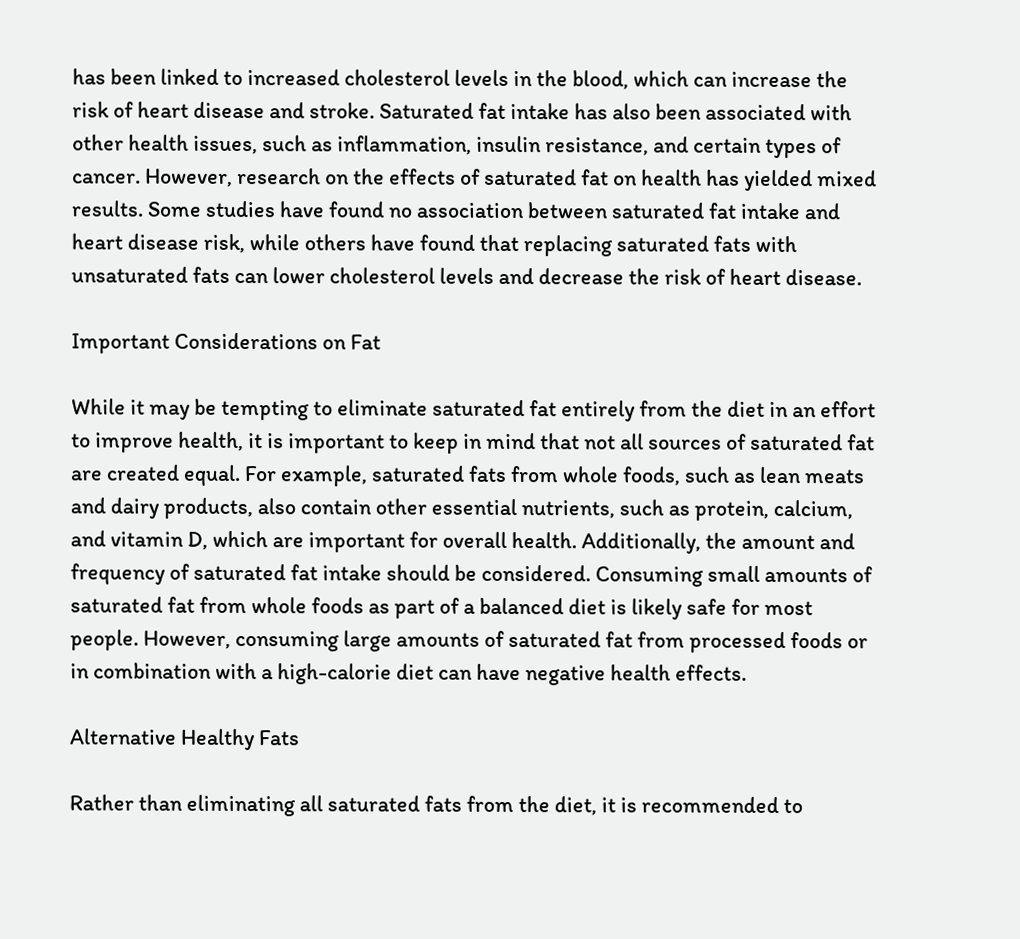has been linked to increased cholesterol levels in the blood, which can increase the risk of heart disease and stroke. Saturated fat intake has also been associated with other health issues, such as inflammation, insulin resistance, and certain types of cancer. However, research on the effects of saturated fat on health has yielded mixed results. Some studies have found no association between saturated fat intake and heart disease risk, while others have found that replacing saturated fats with unsaturated fats can lower cholesterol levels and decrease the risk of heart disease.

Important Considerations on Fat

While it may be tempting to eliminate saturated fat entirely from the diet in an effort to improve health, it is important to keep in mind that not all sources of saturated fat are created equal. For example, saturated fats from whole foods, such as lean meats and dairy products, also contain other essential nutrients, such as protein, calcium, and vitamin D, which are important for overall health. Additionally, the amount and frequency of saturated fat intake should be considered. Consuming small amounts of saturated fat from whole foods as part of a balanced diet is likely safe for most people. However, consuming large amounts of saturated fat from processed foods or in combination with a high-calorie diet can have negative health effects.

Alternative Healthy Fats

Rather than eliminating all saturated fats from the diet, it is recommended to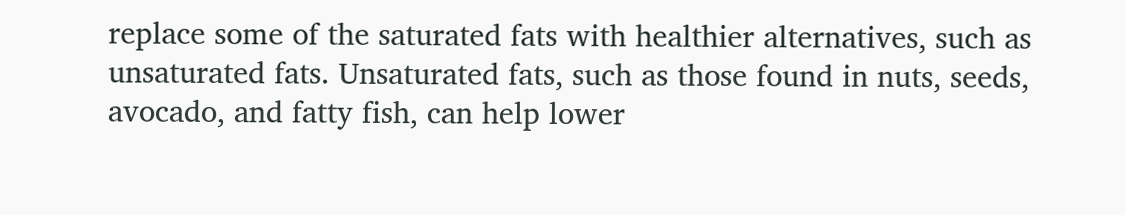replace some of the saturated fats with healthier alternatives, such as unsaturated fats. Unsaturated fats, such as those found in nuts, seeds, avocado, and fatty fish, can help lower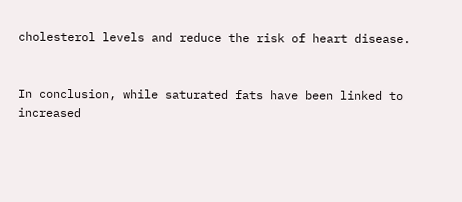cholesterol levels and reduce the risk of heart disease.


In conclusion, while saturated fats have been linked to increased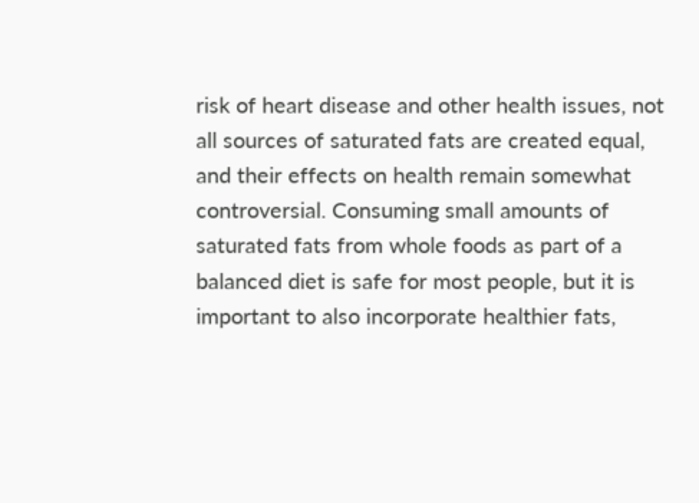risk of heart disease and other health issues, not all sources of saturated fats are created equal, and their effects on health remain somewhat controversial. Consuming small amounts of saturated fats from whole foods as part of a balanced diet is safe for most people, but it is important to also incorporate healthier fats,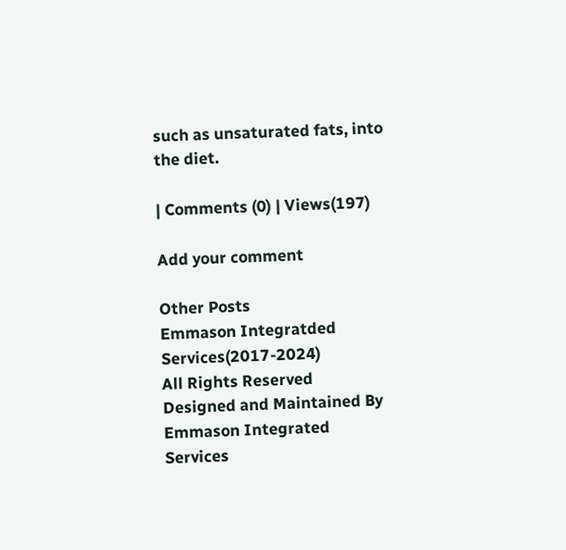such as unsaturated fats, into the diet.

| Comments (0) | Views(197)

Add your comment

Other Posts
Emmason Integratded Services(2017-2024)
All Rights Reserved
Designed and Maintained By Emmason Integrated Services